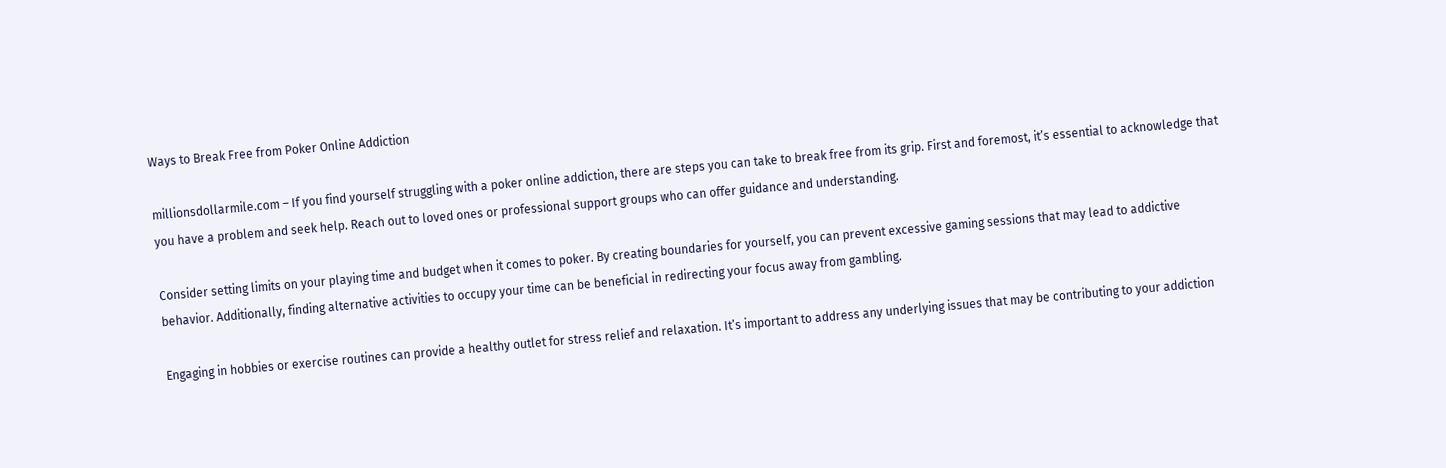Ways to Break Free from Poker Online Addiction

millionsdollarmile.com – If you find yourself struggling with a poker online addiction, there are steps you can take to break free from its grip. First and foremost, it’s essential to acknowledge that you have a problem and seek help. Reach out to loved ones or professional support groups who can offer guidance and understanding.

Consider setting limits on your playing time and budget when it comes to poker. By creating boundaries for yourself, you can prevent excessive gaming sessions that may lead to addictive behavior. Additionally, finding alternative activities to occupy your time can be beneficial in redirecting your focus away from gambling.

Engaging in hobbies or exercise routines can provide a healthy outlet for stress relief and relaxation. It’s important to address any underlying issues that may be contributing to your addiction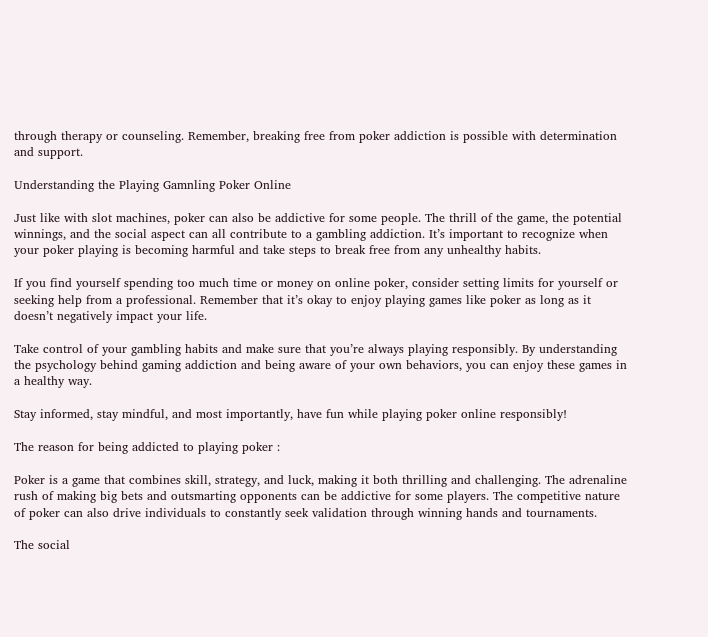through therapy or counseling. Remember, breaking free from poker addiction is possible with determination and support.

Understanding the Playing Gamnling Poker Online

Just like with slot machines, poker can also be addictive for some people. The thrill of the game, the potential winnings, and the social aspect can all contribute to a gambling addiction. It’s important to recognize when your poker playing is becoming harmful and take steps to break free from any unhealthy habits.

If you find yourself spending too much time or money on online poker, consider setting limits for yourself or seeking help from a professional. Remember that it’s okay to enjoy playing games like poker as long as it doesn’t negatively impact your life.

Take control of your gambling habits and make sure that you’re always playing responsibly. By understanding the psychology behind gaming addiction and being aware of your own behaviors, you can enjoy these games in a healthy way.

Stay informed, stay mindful, and most importantly, have fun while playing poker online responsibly!

The reason for being addicted to playing poker :

Poker is a game that combines skill, strategy, and luck, making it both thrilling and challenging. The adrenaline rush of making big bets and outsmarting opponents can be addictive for some players. The competitive nature of poker can also drive individuals to constantly seek validation through winning hands and tournaments.

The social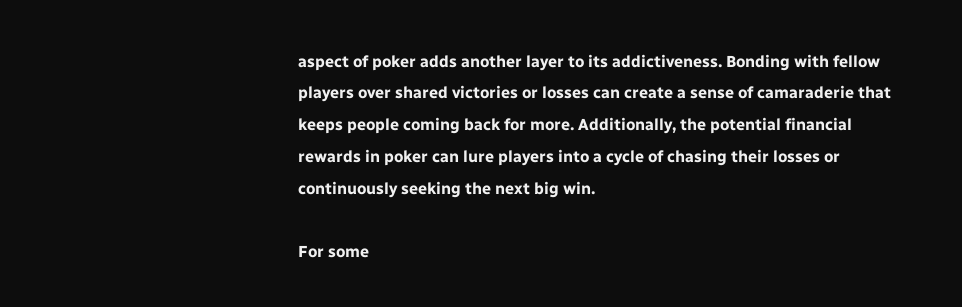aspect of poker adds another layer to its addictiveness. Bonding with fellow players over shared victories or losses can create a sense of camaraderie that keeps people coming back for more. Additionally, the potential financial rewards in poker can lure players into a cycle of chasing their losses or continuously seeking the next big win.

For some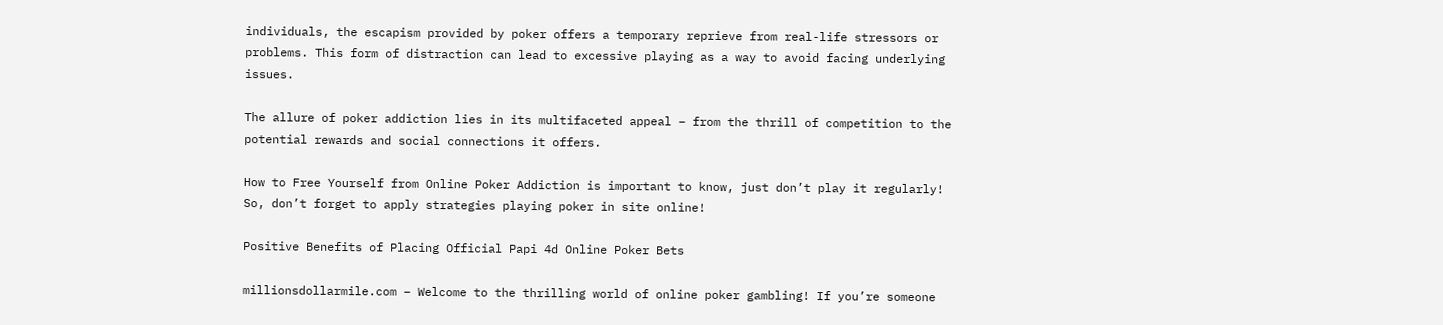individuals, the escapism provided by poker offers a temporary reprieve from real-life stressors or problems. This form of distraction can lead to excessive playing as a way to avoid facing underlying issues.

The allure of poker addiction lies in its multifaceted appeal – from the thrill of competition to the potential rewards and social connections it offers.

How to Free Yourself from Online Poker Addiction is important to know, just don’t play it regularly! So, don’t forget to apply strategies playing poker in site online!

Positive Benefits of Placing Official Papi 4d Online Poker Bets

millionsdollarmile.com – Welcome to the thrilling world of online poker gambling! If you’re someone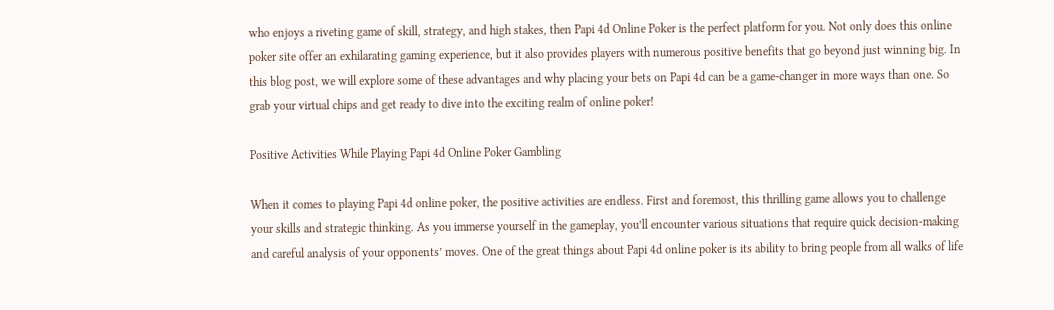who enjoys a riveting game of skill, strategy, and high stakes, then Papi 4d Online Poker is the perfect platform for you. Not only does this online poker site offer an exhilarating gaming experience, but it also provides players with numerous positive benefits that go beyond just winning big. In this blog post, we will explore some of these advantages and why placing your bets on Papi 4d can be a game-changer in more ways than one. So grab your virtual chips and get ready to dive into the exciting realm of online poker!

Positive Activities While Playing Papi 4d Online Poker Gambling

When it comes to playing Papi 4d online poker, the positive activities are endless. First and foremost, this thrilling game allows you to challenge your skills and strategic thinking. As you immerse yourself in the gameplay, you’ll encounter various situations that require quick decision-making and careful analysis of your opponents’ moves. One of the great things about Papi 4d online poker is its ability to bring people from all walks of life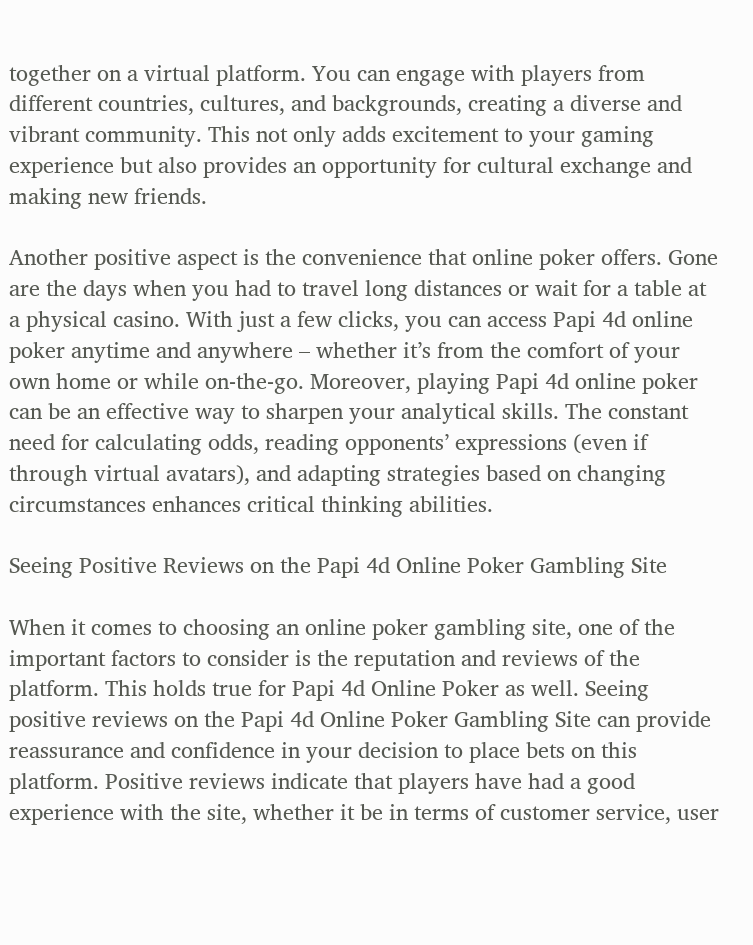together on a virtual platform. You can engage with players from different countries, cultures, and backgrounds, creating a diverse and vibrant community. This not only adds excitement to your gaming experience but also provides an opportunity for cultural exchange and making new friends.

Another positive aspect is the convenience that online poker offers. Gone are the days when you had to travel long distances or wait for a table at a physical casino. With just a few clicks, you can access Papi 4d online poker anytime and anywhere – whether it’s from the comfort of your own home or while on-the-go. Moreover, playing Papi 4d online poker can be an effective way to sharpen your analytical skills. The constant need for calculating odds, reading opponents’ expressions (even if through virtual avatars), and adapting strategies based on changing circumstances enhances critical thinking abilities.

Seeing Positive Reviews on the Papi 4d Online Poker Gambling Site

When it comes to choosing an online poker gambling site, one of the important factors to consider is the reputation and reviews of the platform. This holds true for Papi 4d Online Poker as well. Seeing positive reviews on the Papi 4d Online Poker Gambling Site can provide reassurance and confidence in your decision to place bets on this platform. Positive reviews indicate that players have had a good experience with the site, whether it be in terms of customer service, user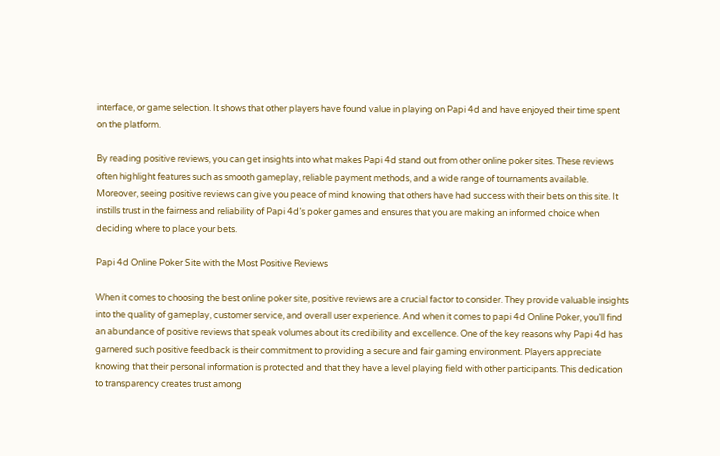interface, or game selection. It shows that other players have found value in playing on Papi 4d and have enjoyed their time spent on the platform.

By reading positive reviews, you can get insights into what makes Papi 4d stand out from other online poker sites. These reviews often highlight features such as smooth gameplay, reliable payment methods, and a wide range of tournaments available. Moreover, seeing positive reviews can give you peace of mind knowing that others have had success with their bets on this site. It instills trust in the fairness and reliability of Papi 4d’s poker games and ensures that you are making an informed choice when deciding where to place your bets.

Papi 4d Online Poker Site with the Most Positive Reviews

When it comes to choosing the best online poker site, positive reviews are a crucial factor to consider. They provide valuable insights into the quality of gameplay, customer service, and overall user experience. And when it comes to papi 4d Online Poker, you’ll find an abundance of positive reviews that speak volumes about its credibility and excellence. One of the key reasons why Papi 4d has garnered such positive feedback is their commitment to providing a secure and fair gaming environment. Players appreciate knowing that their personal information is protected and that they have a level playing field with other participants. This dedication to transparency creates trust among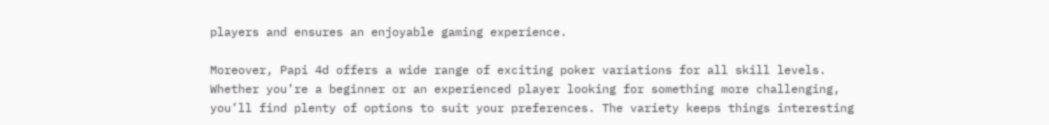players and ensures an enjoyable gaming experience.

Moreover, Papi 4d offers a wide range of exciting poker variations for all skill levels. Whether you’re a beginner or an experienced player looking for something more challenging, you’ll find plenty of options to suit your preferences. The variety keeps things interesting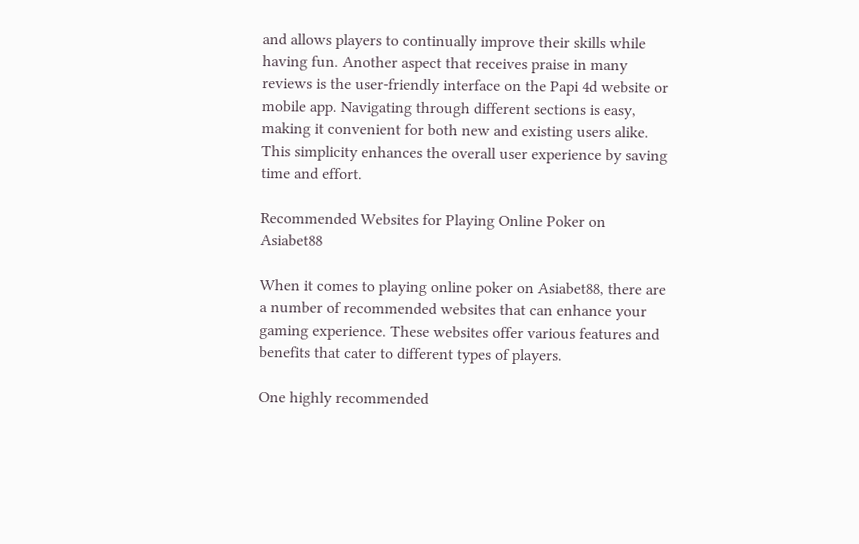and allows players to continually improve their skills while having fun. Another aspect that receives praise in many reviews is the user-friendly interface on the Papi 4d website or mobile app. Navigating through different sections is easy, making it convenient for both new and existing users alike. This simplicity enhances the overall user experience by saving time and effort.

Recommended Websites for Playing Online Poker on Asiabet88

When it comes to playing online poker on Asiabet88, there are a number of recommended websites that can enhance your gaming experience. These websites offer various features and benefits that cater to different types of players.

One highly recommended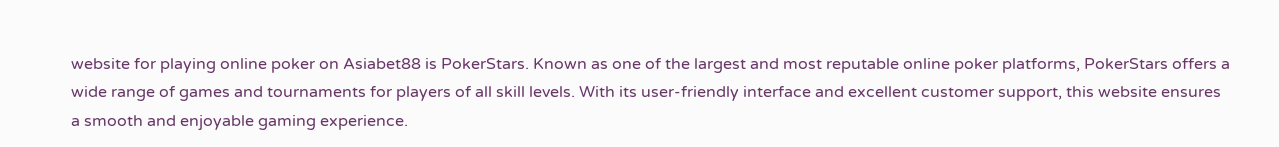website for playing online poker on Asiabet88 is PokerStars. Known as one of the largest and most reputable online poker platforms, PokerStars offers a wide range of games and tournaments for players of all skill levels. With its user-friendly interface and excellent customer support, this website ensures a smooth and enjoyable gaming experience.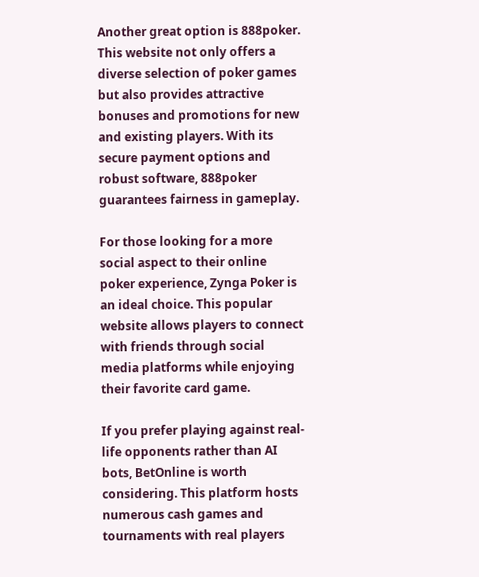Another great option is 888poker. This website not only offers a diverse selection of poker games but also provides attractive bonuses and promotions for new and existing players. With its secure payment options and robust software, 888poker guarantees fairness in gameplay.

For those looking for a more social aspect to their online poker experience, Zynga Poker is an ideal choice. This popular website allows players to connect with friends through social media platforms while enjoying their favorite card game.

If you prefer playing against real-life opponents rather than AI bots, BetOnline is worth considering. This platform hosts numerous cash games and tournaments with real players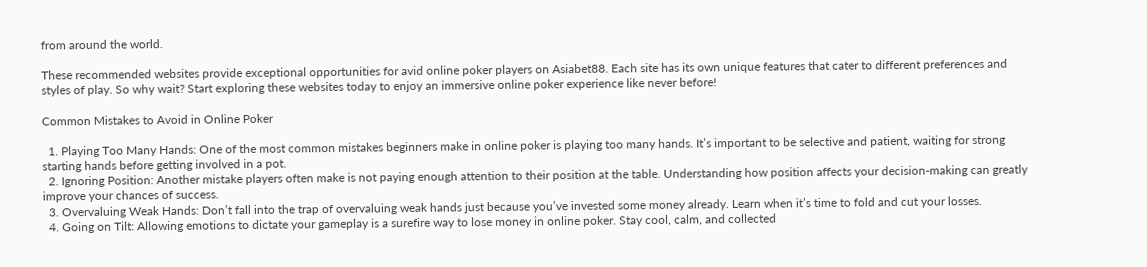from around the world.

These recommended websites provide exceptional opportunities for avid online poker players on Asiabet88. Each site has its own unique features that cater to different preferences and styles of play. So why wait? Start exploring these websites today to enjoy an immersive online poker experience like never before!

Common Mistakes to Avoid in Online Poker

  1. Playing Too Many Hands: One of the most common mistakes beginners make in online poker is playing too many hands. It’s important to be selective and patient, waiting for strong starting hands before getting involved in a pot.
  2. Ignoring Position: Another mistake players often make is not paying enough attention to their position at the table. Understanding how position affects your decision-making can greatly improve your chances of success.
  3. Overvaluing Weak Hands: Don’t fall into the trap of overvaluing weak hands just because you’ve invested some money already. Learn when it’s time to fold and cut your losses.
  4. Going on Tilt: Allowing emotions to dictate your gameplay is a surefire way to lose money in online poker. Stay cool, calm, and collected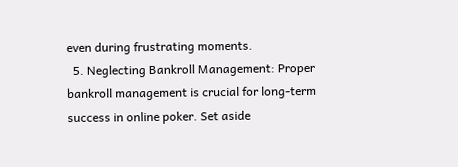even during frustrating moments.
  5. Neglecting Bankroll Management: Proper bankroll management is crucial for long-term success in online poker. Set aside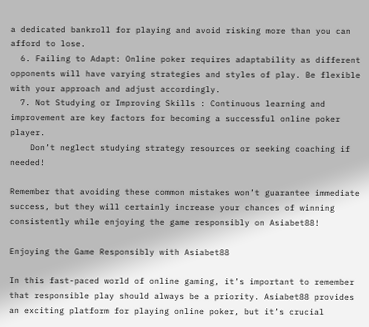a dedicated bankroll for playing and avoid risking more than you can afford to lose.
  6. Failing to Adapt: Online poker requires adaptability as different opponents will have varying strategies and styles of play. Be flexible with your approach and adjust accordingly.
  7. Not Studying or Improving Skills : Continuous learning and improvement are key factors for becoming a successful online poker player.
    Don’t neglect studying strategy resources or seeking coaching if needed!

Remember that avoiding these common mistakes won’t guarantee immediate success, but they will certainly increase your chances of winning consistently while enjoying the game responsibly on Asiabet88!

Enjoying the Game Responsibly with Asiabet88

In this fast-paced world of online gaming, it’s important to remember that responsible play should always be a priority. Asiabet88 provides an exciting platform for playing online poker, but it’s crucial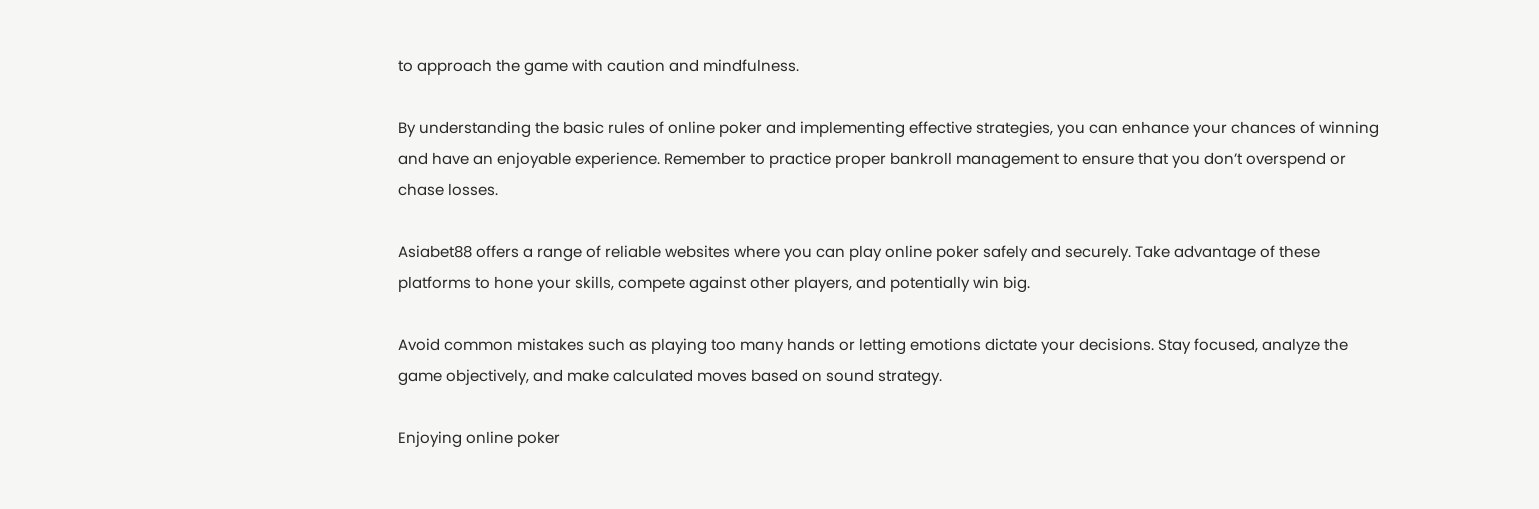to approach the game with caution and mindfulness.

By understanding the basic rules of online poker and implementing effective strategies, you can enhance your chances of winning and have an enjoyable experience. Remember to practice proper bankroll management to ensure that you don’t overspend or chase losses.

Asiabet88 offers a range of reliable websites where you can play online poker safely and securely. Take advantage of these platforms to hone your skills, compete against other players, and potentially win big.

Avoid common mistakes such as playing too many hands or letting emotions dictate your decisions. Stay focused, analyze the game objectively, and make calculated moves based on sound strategy.

Enjoying online poker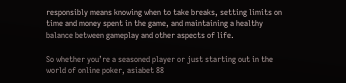responsibly means knowing when to take breaks, setting limits on time and money spent in the game, and maintaining a healthy balance between gameplay and other aspects of life.

So whether you’re a seasoned player or just starting out in the world of online poker, asiabet 88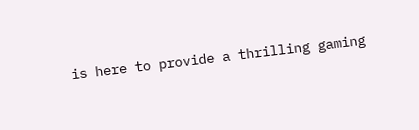is here to provide a thrilling gaming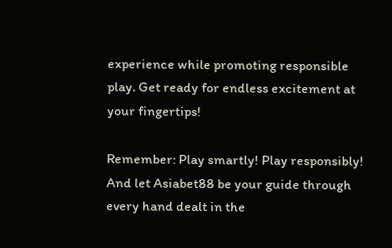experience while promoting responsible play. Get ready for endless excitement at your fingertips!

Remember: Play smartly! Play responsibly! And let Asiabet88 be your guide through every hand dealt in the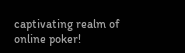captivating realm of online poker!